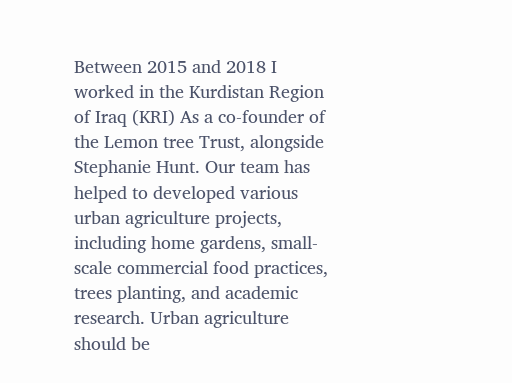Between 2015 and 2018 I worked in the Kurdistan Region of Iraq (KRI) As a co-founder of the Lemon tree Trust, alongside Stephanie Hunt. Our team has helped to developed various urban agriculture projects, including home gardens, small-scale commercial food practices, trees planting, and academic research. Urban agriculture should be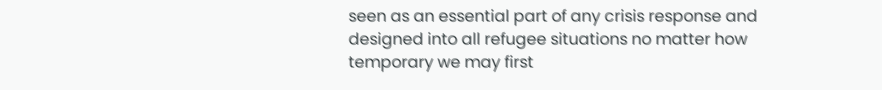seen as an essential part of any crisis response and designed into all refugee situations no matter how temporary we may first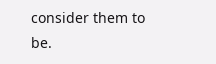consider them to be.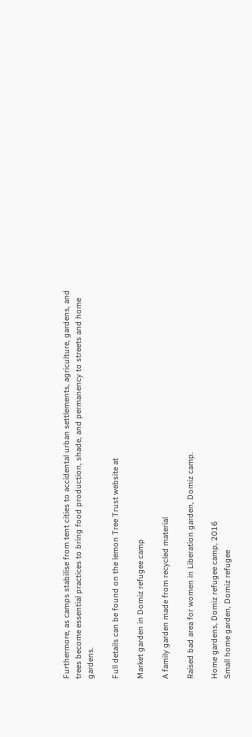Furthermore, as camps stabilise from tent cities to accidental urban settlements, agriculture, gardens, and trees become essential practices to bring food production, shade, and permanency to streets and home gardens.

Full details can be found on the lemon Tree Trust website at

Market garden in Domiz refugee camp

A family garden made from recycled material

Raised bad area for women in Liberation garden, Domiz camp.

Home gardens, Domiz refugee camp, 2016
Small home garden, Domiz refugee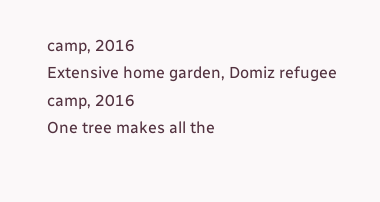camp, 2016
Extensive home garden, Domiz refugee camp, 2016
One tree makes all the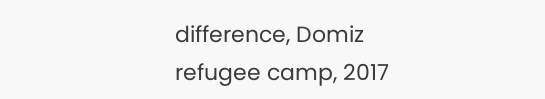difference, Domiz refugee camp, 2017